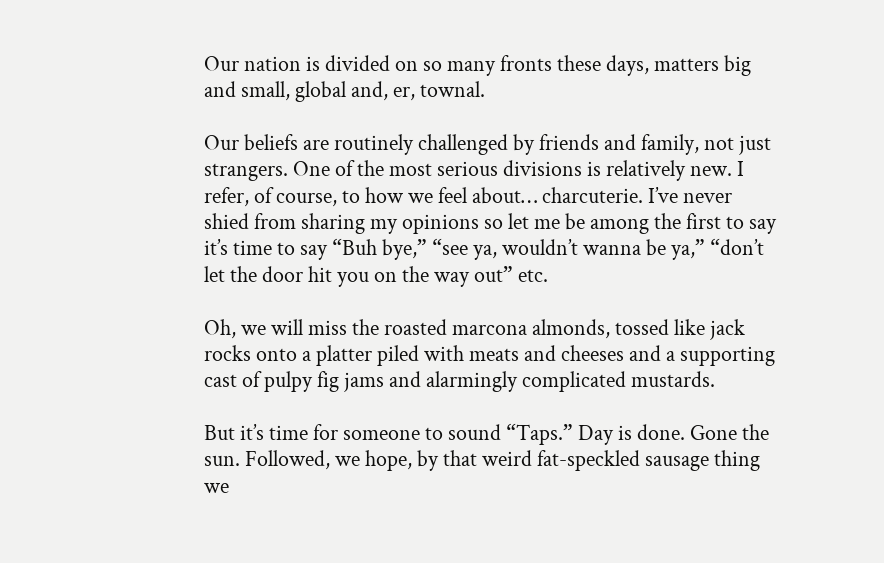Our nation is divided on so many fronts these days, matters big and small, global and, er, townal.

Our beliefs are routinely challenged by friends and family, not just strangers. One of the most serious divisions is relatively new. I refer, of course, to how we feel about… charcuterie. I’ve never shied from sharing my opinions so let me be among the first to say it’s time to say “Buh bye,” “see ya, wouldn’t wanna be ya,” “don’t let the door hit you on the way out” etc.

Oh, we will miss the roasted marcona almonds, tossed like jack rocks onto a platter piled with meats and cheeses and a supporting cast of pulpy fig jams and alarmingly complicated mustards.

But it’s time for someone to sound “Taps.” Day is done. Gone the sun. Followed, we hope, by that weird fat-speckled sausage thing we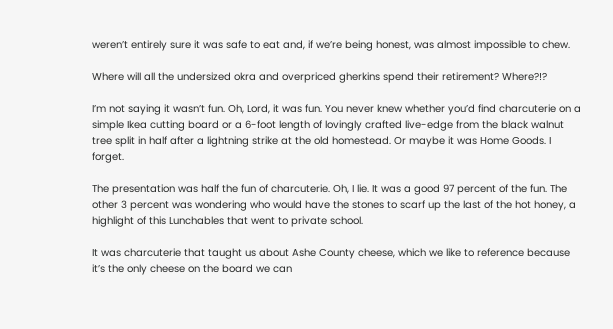weren’t entirely sure it was safe to eat and, if we’re being honest, was almost impossible to chew.

Where will all the undersized okra and overpriced gherkins spend their retirement? Where?!?

I’m not saying it wasn’t fun. Oh, Lord, it was fun. You never knew whether you’d find charcuterie on a simple Ikea cutting board or a 6-foot length of lovingly crafted live-edge from the black walnut tree split in half after a lightning strike at the old homestead. Or maybe it was Home Goods. I forget.

The presentation was half the fun of charcuterie. Oh, I lie. It was a good 97 percent of the fun. The other 3 percent was wondering who would have the stones to scarf up the last of the hot honey, a highlight of this Lunchables that went to private school.

It was charcuterie that taught us about Ashe County cheese, which we like to reference because it’s the only cheese on the board we can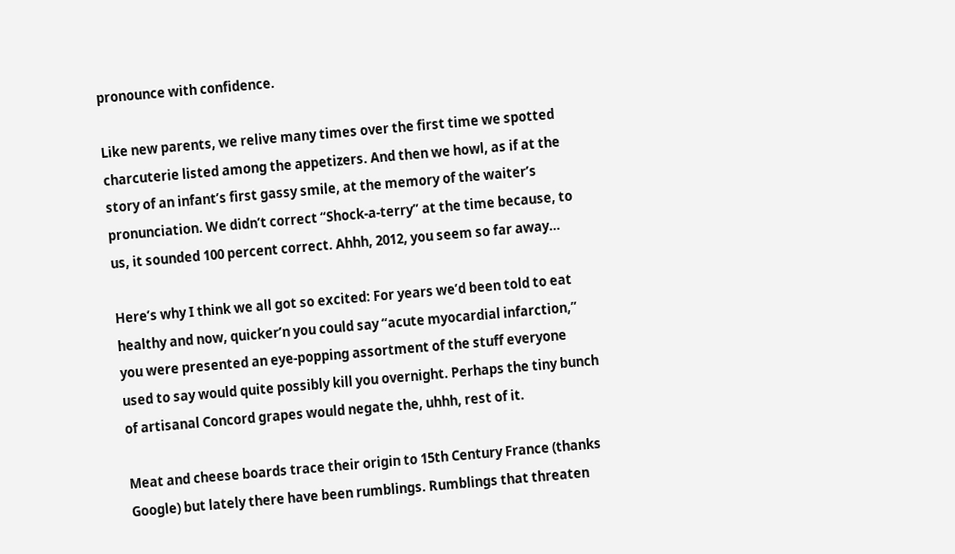pronounce with confidence.

Like new parents, we relive many times over the first time we spotted charcuterie listed among the appetizers. And then we howl, as if at the story of an infant’s first gassy smile, at the memory of the waiter’s pronunciation. We didn’t correct “Shock-a-terry” at the time because, to us, it sounded 100 percent correct. Ahhh, 2012, you seem so far away…

Here’s why I think we all got so excited: For years we’d been told to eat healthy and now, quicker’n you could say “acute myocardial infarction,” you were presented an eye-popping assortment of the stuff everyone used to say would quite possibly kill you overnight. Perhaps the tiny bunch of artisanal Concord grapes would negate the, uhhh, rest of it.

Meat and cheese boards trace their origin to 15th Century France (thanks Google) but lately there have been rumblings. Rumblings that threaten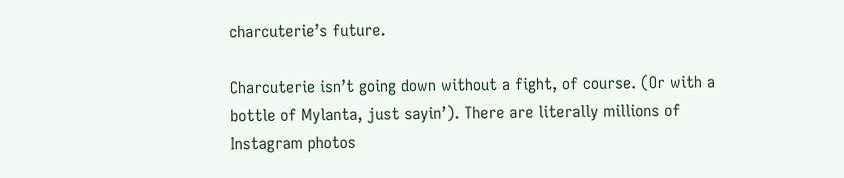charcuterie’s future.

Charcuterie isn’t going down without a fight, of course. (Or with a bottle of Mylanta, just sayin’). There are literally millions of Instagram photos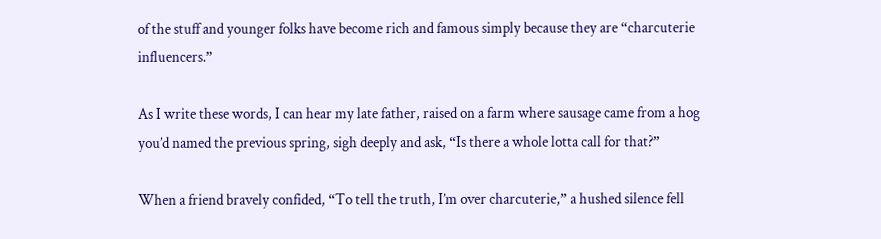of the stuff and younger folks have become rich and famous simply because they are “charcuterie influencers.”

As I write these words, I can hear my late father, raised on a farm where sausage came from a hog you’d named the previous spring, sigh deeply and ask, “Is there a whole lotta call for that?”

When a friend bravely confided, “To tell the truth, I’m over charcuterie,” a hushed silence fell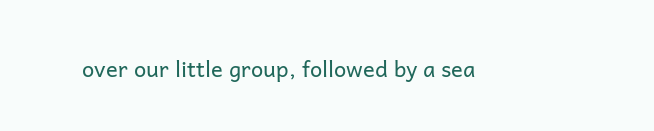over our little group, followed by a sea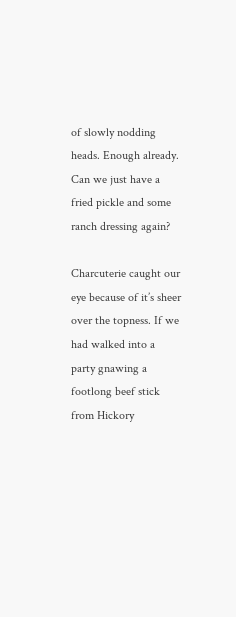of slowly nodding heads. Enough already. Can we just have a fried pickle and some ranch dressing again?

Charcuterie caught our eye because of it’s sheer over the topness. If we had walked into a party gnawing a footlong beef stick from Hickory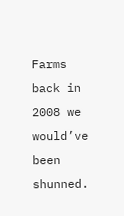Farms back in 2008 we would’ve been shunned.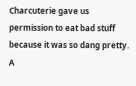Charcuterie gave us permission to eat bad stuff because it was so dang pretty. A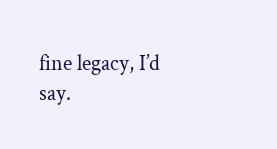fine legacy, I’d say.